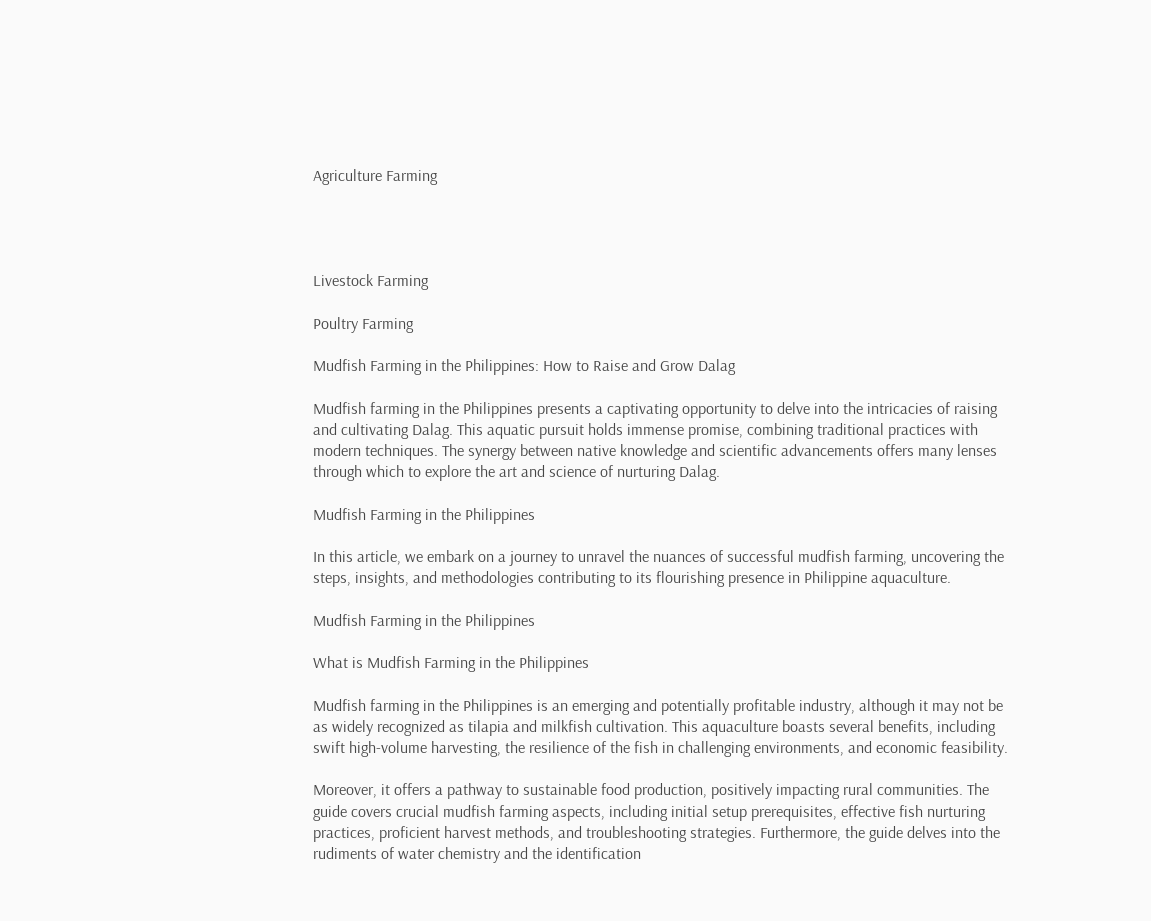Agriculture Farming




Livestock Farming

Poultry Farming

Mudfish Farming in the Philippines: How to Raise and Grow Dalag

Mudfish farming in the Philippines presents a captivating opportunity to delve into the intricacies of raising and cultivating Dalag. This aquatic pursuit holds immense promise, combining traditional practices with modern techniques. The synergy between native knowledge and scientific advancements offers many lenses through which to explore the art and science of nurturing Dalag.

Mudfish Farming in the Philippines

In this article, we embark on a journey to unravel the nuances of successful mudfish farming, uncovering the steps, insights, and methodologies contributing to its flourishing presence in Philippine aquaculture.

Mudfish Farming in the Philippines

What is Mudfish Farming in the Philippines

Mudfish farming in the Philippines is an emerging and potentially profitable industry, although it may not be as widely recognized as tilapia and milkfish cultivation. This aquaculture boasts several benefits, including swift high-volume harvesting, the resilience of the fish in challenging environments, and economic feasibility.

Moreover, it offers a pathway to sustainable food production, positively impacting rural communities. The guide covers crucial mudfish farming aspects, including initial setup prerequisites, effective fish nurturing practices, proficient harvest methods, and troubleshooting strategies. Furthermore, the guide delves into the rudiments of water chemistry and the identification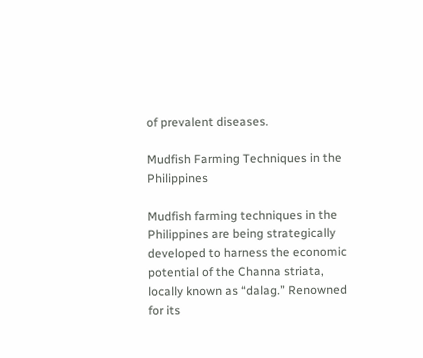of prevalent diseases.

Mudfish Farming Techniques in the Philippines

Mudfish farming techniques in the Philippines are being strategically developed to harness the economic potential of the Channa striata, locally known as “dalag.” Renowned for its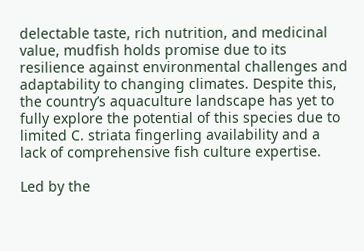delectable taste, rich nutrition, and medicinal value, mudfish holds promise due to its resilience against environmental challenges and adaptability to changing climates. Despite this, the country’s aquaculture landscape has yet to fully explore the potential of this species due to limited C. striata fingerling availability and a lack of comprehensive fish culture expertise.

Led by the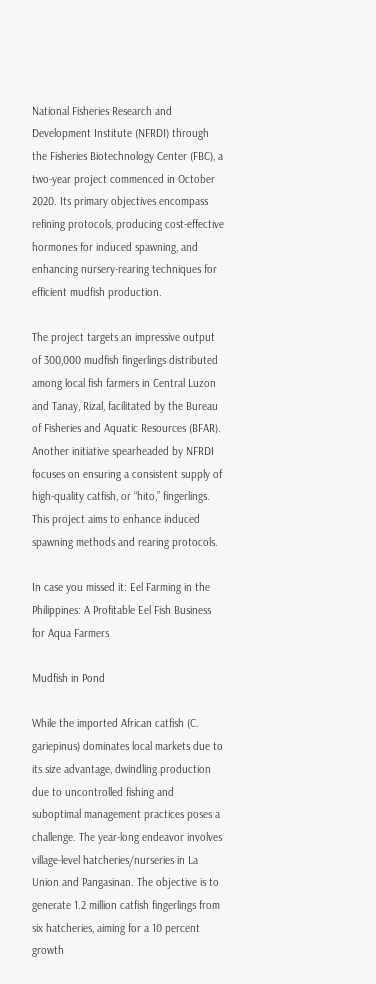National Fisheries Research and Development Institute (NFRDI) through the Fisheries Biotechnology Center (FBC), a two-year project commenced in October 2020. Its primary objectives encompass refining protocols, producing cost-effective hormones for induced spawning, and enhancing nursery-rearing techniques for efficient mudfish production.

The project targets an impressive output of 300,000 mudfish fingerlings distributed among local fish farmers in Central Luzon and Tanay, Rizal, facilitated by the Bureau of Fisheries and Aquatic Resources (BFAR). Another initiative spearheaded by NFRDI focuses on ensuring a consistent supply of high-quality catfish, or “hito,” fingerlings. This project aims to enhance induced spawning methods and rearing protocols.

In case you missed it: Eel Farming in the Philippines: A Profitable Eel Fish Business for Aqua Farmers

Mudfish in Pond

While the imported African catfish (C. gariepinus) dominates local markets due to its size advantage, dwindling production due to uncontrolled fishing and suboptimal management practices poses a challenge. The year-long endeavor involves village-level hatcheries/nurseries in La Union and Pangasinan. The objective is to generate 1.2 million catfish fingerlings from six hatcheries, aiming for a 10 percent growth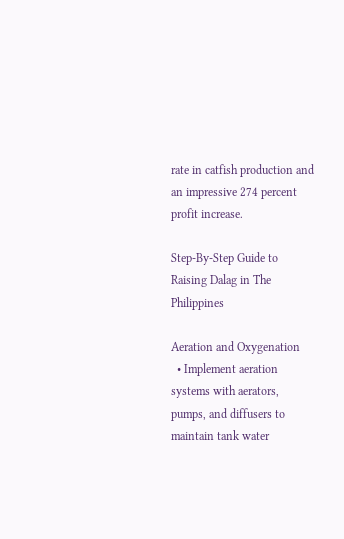rate in catfish production and an impressive 274 percent profit increase.

Step-By-Step Guide to Raising Dalag in The Philippines

Aeration and Oxygenation
  • Implement aeration systems with aerators, pumps, and diffusers to maintain tank water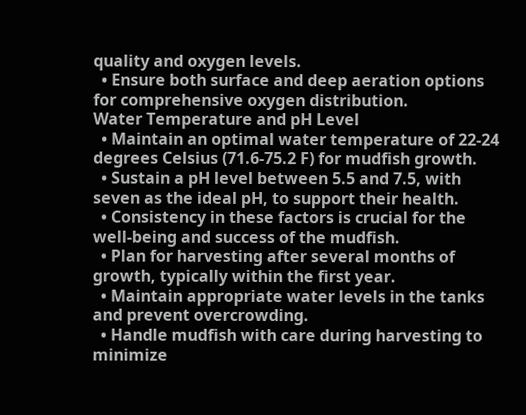quality and oxygen levels.
  • Ensure both surface and deep aeration options for comprehensive oxygen distribution.
Water Temperature and pH Level
  • Maintain an optimal water temperature of 22-24 degrees Celsius (71.6-75.2 F) for mudfish growth.
  • Sustain a pH level between 5.5 and 7.5, with seven as the ideal pH, to support their health.
  • Consistency in these factors is crucial for the well-being and success of the mudfish.
  • Plan for harvesting after several months of growth, typically within the first year.
  • Maintain appropriate water levels in the tanks and prevent overcrowding.
  • Handle mudfish with care during harvesting to minimize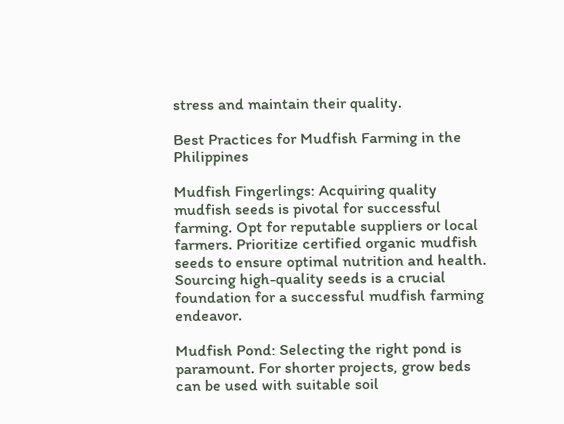stress and maintain their quality.

Best Practices for Mudfish Farming in the Philippines

Mudfish Fingerlings: Acquiring quality mudfish seeds is pivotal for successful farming. Opt for reputable suppliers or local farmers. Prioritize certified organic mudfish seeds to ensure optimal nutrition and health. Sourcing high-quality seeds is a crucial foundation for a successful mudfish farming endeavor.

Mudfish Pond: Selecting the right pond is paramount. For shorter projects, grow beds can be used with suitable soil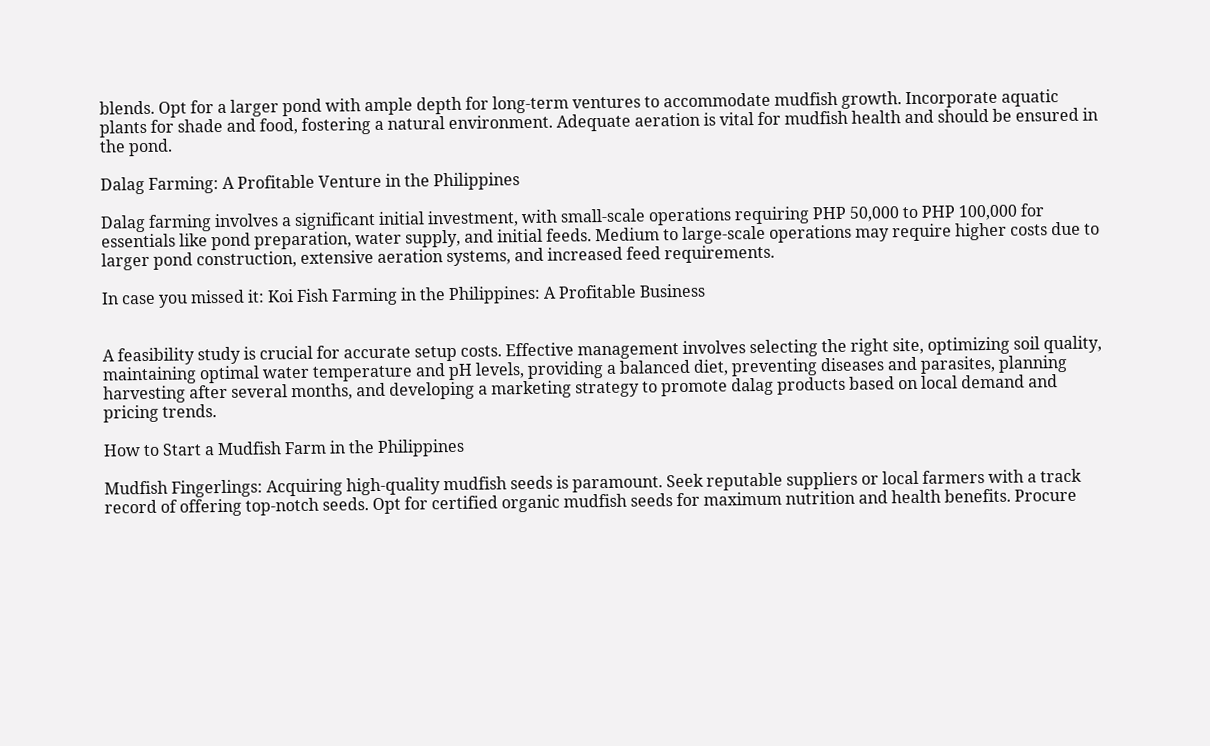blends. Opt for a larger pond with ample depth for long-term ventures to accommodate mudfish growth. Incorporate aquatic plants for shade and food, fostering a natural environment. Adequate aeration is vital for mudfish health and should be ensured in the pond.

Dalag Farming: A Profitable Venture in the Philippines

Dalag farming involves a significant initial investment, with small-scale operations requiring PHP 50,000 to PHP 100,000 for essentials like pond preparation, water supply, and initial feeds. Medium to large-scale operations may require higher costs due to larger pond construction, extensive aeration systems, and increased feed requirements.

In case you missed it: Koi Fish Farming in the Philippines: A Profitable Business


A feasibility study is crucial for accurate setup costs. Effective management involves selecting the right site, optimizing soil quality, maintaining optimal water temperature and pH levels, providing a balanced diet, preventing diseases and parasites, planning harvesting after several months, and developing a marketing strategy to promote dalag products based on local demand and pricing trends.

How to Start a Mudfish Farm in the Philippines

Mudfish Fingerlings: Acquiring high-quality mudfish seeds is paramount. Seek reputable suppliers or local farmers with a track record of offering top-notch seeds. Opt for certified organic mudfish seeds for maximum nutrition and health benefits. Procure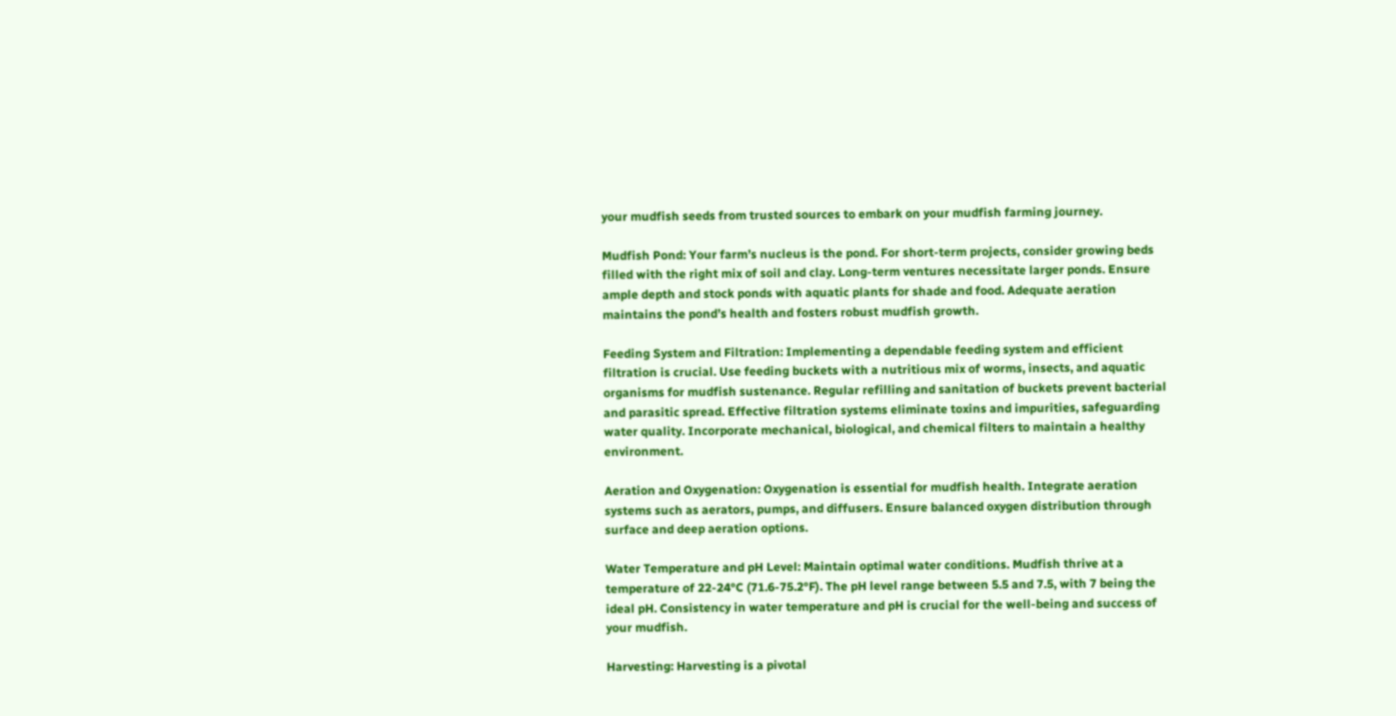your mudfish seeds from trusted sources to embark on your mudfish farming journey.

Mudfish Pond: Your farm’s nucleus is the pond. For short-term projects, consider growing beds filled with the right mix of soil and clay. Long-term ventures necessitate larger ponds. Ensure ample depth and stock ponds with aquatic plants for shade and food. Adequate aeration maintains the pond’s health and fosters robust mudfish growth.

Feeding System and Filtration: Implementing a dependable feeding system and efficient filtration is crucial. Use feeding buckets with a nutritious mix of worms, insects, and aquatic organisms for mudfish sustenance. Regular refilling and sanitation of buckets prevent bacterial and parasitic spread. Effective filtration systems eliminate toxins and impurities, safeguarding water quality. Incorporate mechanical, biological, and chemical filters to maintain a healthy environment.

Aeration and Oxygenation: Oxygenation is essential for mudfish health. Integrate aeration systems such as aerators, pumps, and diffusers. Ensure balanced oxygen distribution through surface and deep aeration options.

Water Temperature and pH Level: Maintain optimal water conditions. Mudfish thrive at a temperature of 22-24°C (71.6-75.2°F). The pH level range between 5.5 and 7.5, with 7 being the ideal pH. Consistency in water temperature and pH is crucial for the well-being and success of your mudfish.

Harvesting: Harvesting is a pivotal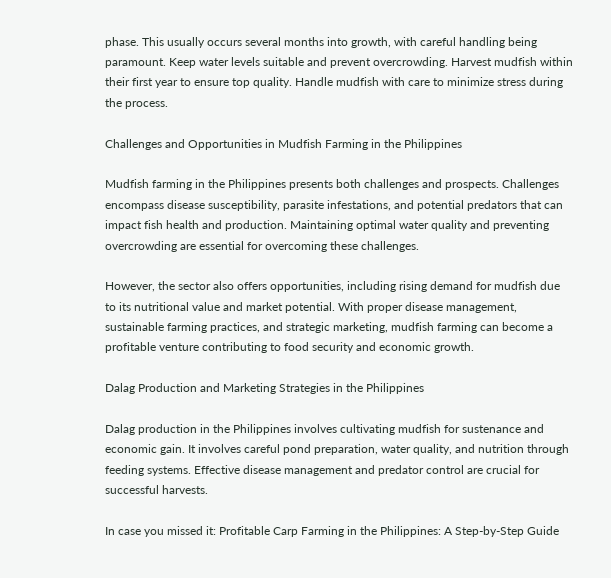phase. This usually occurs several months into growth, with careful handling being paramount. Keep water levels suitable and prevent overcrowding. Harvest mudfish within their first year to ensure top quality. Handle mudfish with care to minimize stress during the process.

Challenges and Opportunities in Mudfish Farming in the Philippines

Mudfish farming in the Philippines presents both challenges and prospects. Challenges encompass disease susceptibility, parasite infestations, and potential predators that can impact fish health and production. Maintaining optimal water quality and preventing overcrowding are essential for overcoming these challenges.

However, the sector also offers opportunities, including rising demand for mudfish due to its nutritional value and market potential. With proper disease management, sustainable farming practices, and strategic marketing, mudfish farming can become a profitable venture contributing to food security and economic growth.

Dalag Production and Marketing Strategies in the Philippines

Dalag production in the Philippines involves cultivating mudfish for sustenance and economic gain. It involves careful pond preparation, water quality, and nutrition through feeding systems. Effective disease management and predator control are crucial for successful harvests.

In case you missed it: Profitable Carp Farming in the Philippines: A Step-by-Step Guide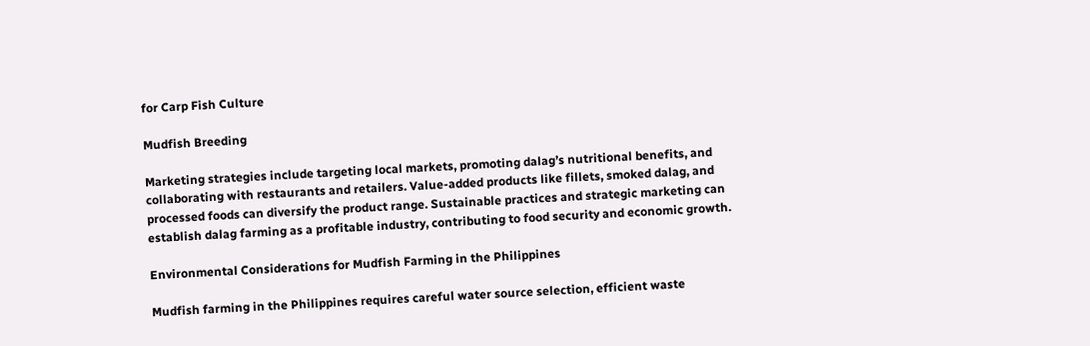for Carp Fish Culture

Mudfish Breeding

Marketing strategies include targeting local markets, promoting dalag’s nutritional benefits, and collaborating with restaurants and retailers. Value-added products like fillets, smoked dalag, and processed foods can diversify the product range. Sustainable practices and strategic marketing can establish dalag farming as a profitable industry, contributing to food security and economic growth.

Environmental Considerations for Mudfish Farming in the Philippines

Mudfish farming in the Philippines requires careful water source selection, efficient waste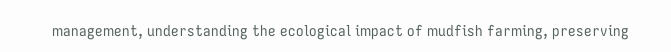management, understanding the ecological impact of mudfish farming, preserving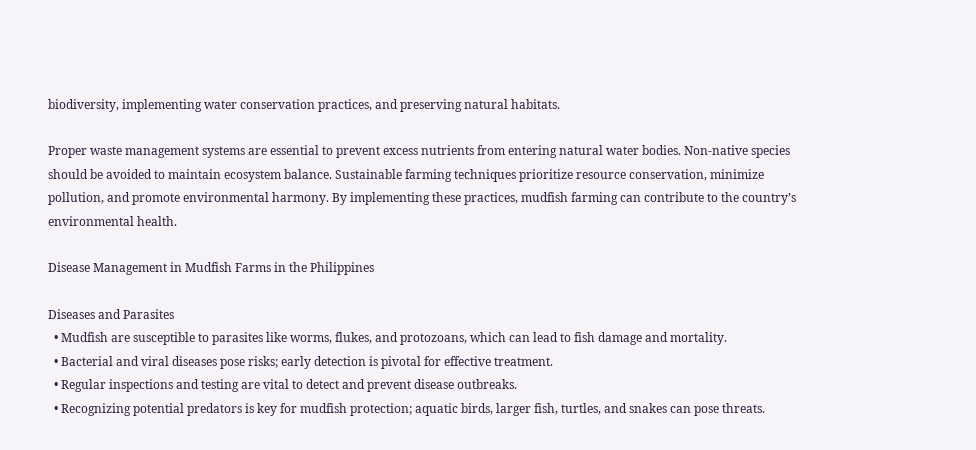biodiversity, implementing water conservation practices, and preserving natural habitats.

Proper waste management systems are essential to prevent excess nutrients from entering natural water bodies. Non-native species should be avoided to maintain ecosystem balance. Sustainable farming techniques prioritize resource conservation, minimize pollution, and promote environmental harmony. By implementing these practices, mudfish farming can contribute to the country’s environmental health.

Disease Management in Mudfish Farms in the Philippines

Diseases and Parasites
  • Mudfish are susceptible to parasites like worms, flukes, and protozoans, which can lead to fish damage and mortality.
  • Bacterial and viral diseases pose risks; early detection is pivotal for effective treatment.
  • Regular inspections and testing are vital to detect and prevent disease outbreaks.
  • Recognizing potential predators is key for mudfish protection; aquatic birds, larger fish, turtles, and snakes can pose threats.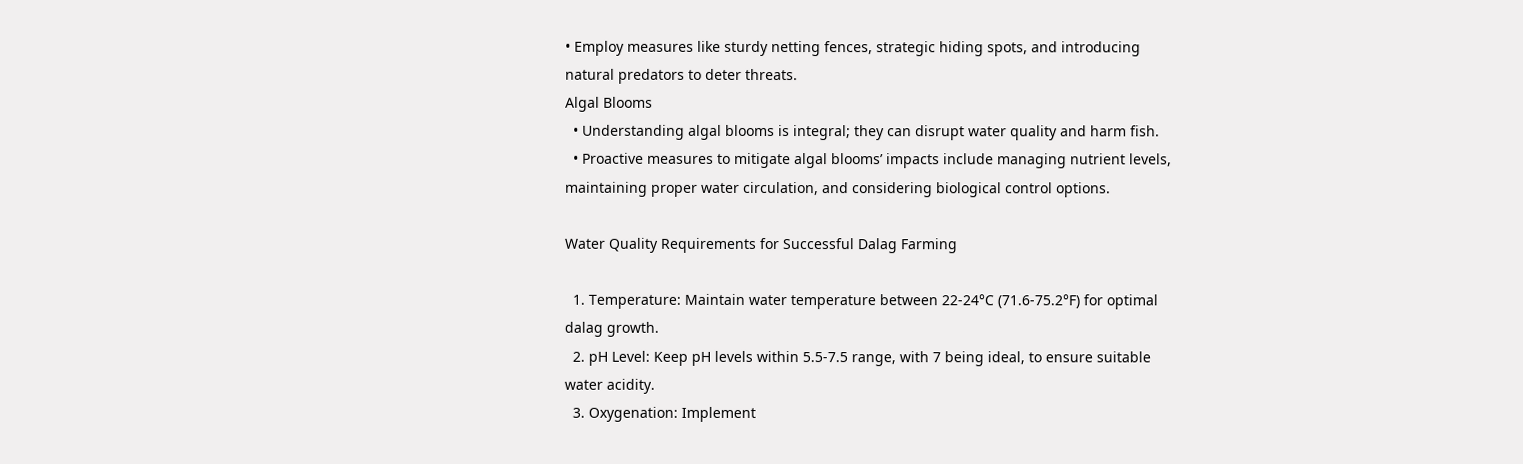• Employ measures like sturdy netting fences, strategic hiding spots, and introducing natural predators to deter threats.
Algal Blooms
  • Understanding algal blooms is integral; they can disrupt water quality and harm fish.
  • Proactive measures to mitigate algal blooms’ impacts include managing nutrient levels, maintaining proper water circulation, and considering biological control options.

Water Quality Requirements for Successful Dalag Farming

  1. Temperature: Maintain water temperature between 22-24°C (71.6-75.2°F) for optimal dalag growth.
  2. pH Level: Keep pH levels within 5.5-7.5 range, with 7 being ideal, to ensure suitable water acidity.
  3. Oxygenation: Implement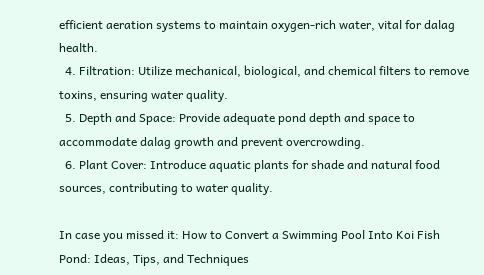efficient aeration systems to maintain oxygen-rich water, vital for dalag health.
  4. Filtration: Utilize mechanical, biological, and chemical filters to remove toxins, ensuring water quality.
  5. Depth and Space: Provide adequate pond depth and space to accommodate dalag growth and prevent overcrowding.
  6. Plant Cover: Introduce aquatic plants for shade and natural food sources, contributing to water quality.

In case you missed it: How to Convert a Swimming Pool Into Koi Fish Pond: Ideas, Tips, and Techniques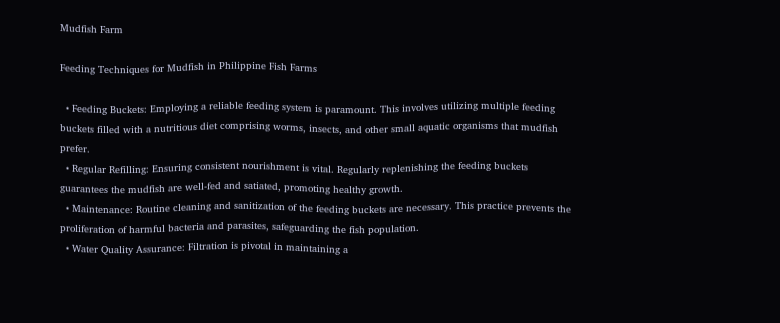Mudfish Farm

Feeding Techniques for Mudfish in Philippine Fish Farms

  • Feeding Buckets: Employing a reliable feeding system is paramount. This involves utilizing multiple feeding buckets filled with a nutritious diet comprising worms, insects, and other small aquatic organisms that mudfish prefer.
  • Regular Refilling: Ensuring consistent nourishment is vital. Regularly replenishing the feeding buckets guarantees the mudfish are well-fed and satiated, promoting healthy growth.
  • Maintenance: Routine cleaning and sanitization of the feeding buckets are necessary. This practice prevents the proliferation of harmful bacteria and parasites, safeguarding the fish population.
  • Water Quality Assurance: Filtration is pivotal in maintaining a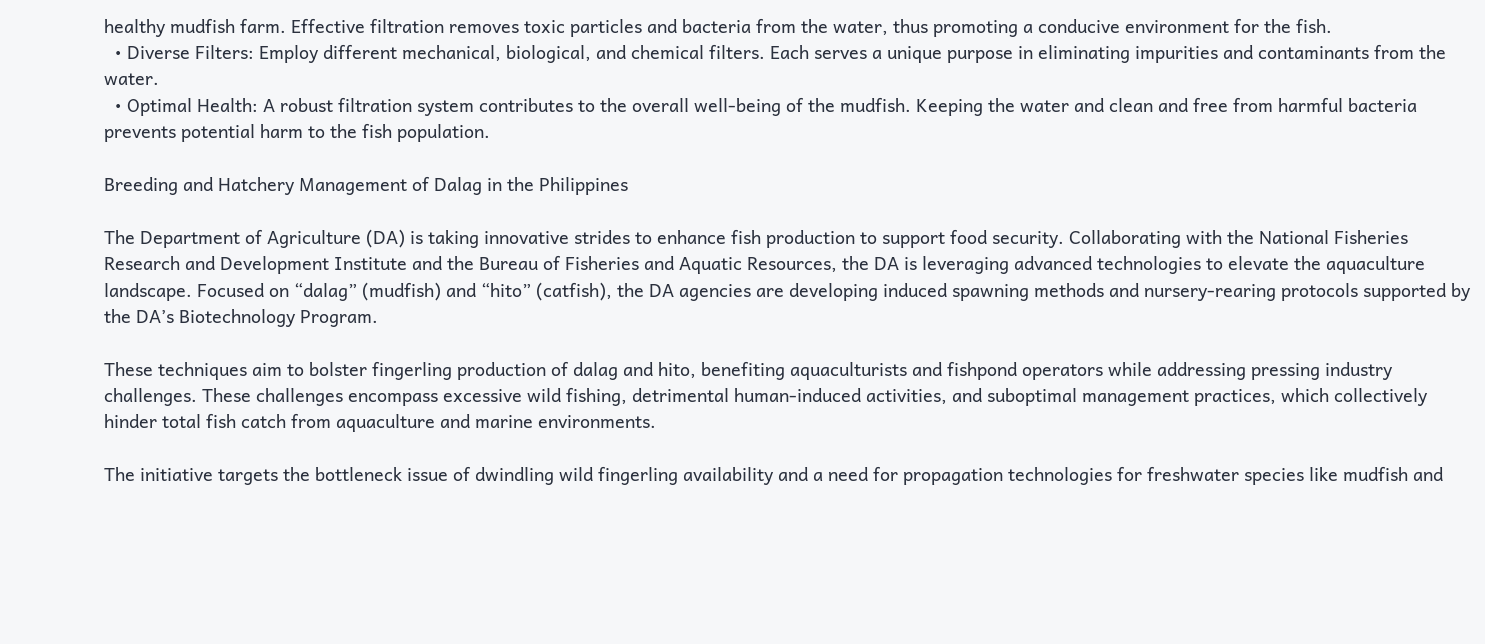healthy mudfish farm. Effective filtration removes toxic particles and bacteria from the water, thus promoting a conducive environment for the fish.
  • Diverse Filters: Employ different mechanical, biological, and chemical filters. Each serves a unique purpose in eliminating impurities and contaminants from the water.
  • Optimal Health: A robust filtration system contributes to the overall well-being of the mudfish. Keeping the water and clean and free from harmful bacteria prevents potential harm to the fish population.

Breeding and Hatchery Management of Dalag in the Philippines

The Department of Agriculture (DA) is taking innovative strides to enhance fish production to support food security. Collaborating with the National Fisheries Research and Development Institute and the Bureau of Fisheries and Aquatic Resources, the DA is leveraging advanced technologies to elevate the aquaculture landscape. Focused on “dalag” (mudfish) and “hito” (catfish), the DA agencies are developing induced spawning methods and nursery-rearing protocols supported by the DA’s Biotechnology Program.

These techniques aim to bolster fingerling production of dalag and hito, benefiting aquaculturists and fishpond operators while addressing pressing industry challenges. These challenges encompass excessive wild fishing, detrimental human-induced activities, and suboptimal management practices, which collectively hinder total fish catch from aquaculture and marine environments.

The initiative targets the bottleneck issue of dwindling wild fingerling availability and a need for propagation technologies for freshwater species like mudfish and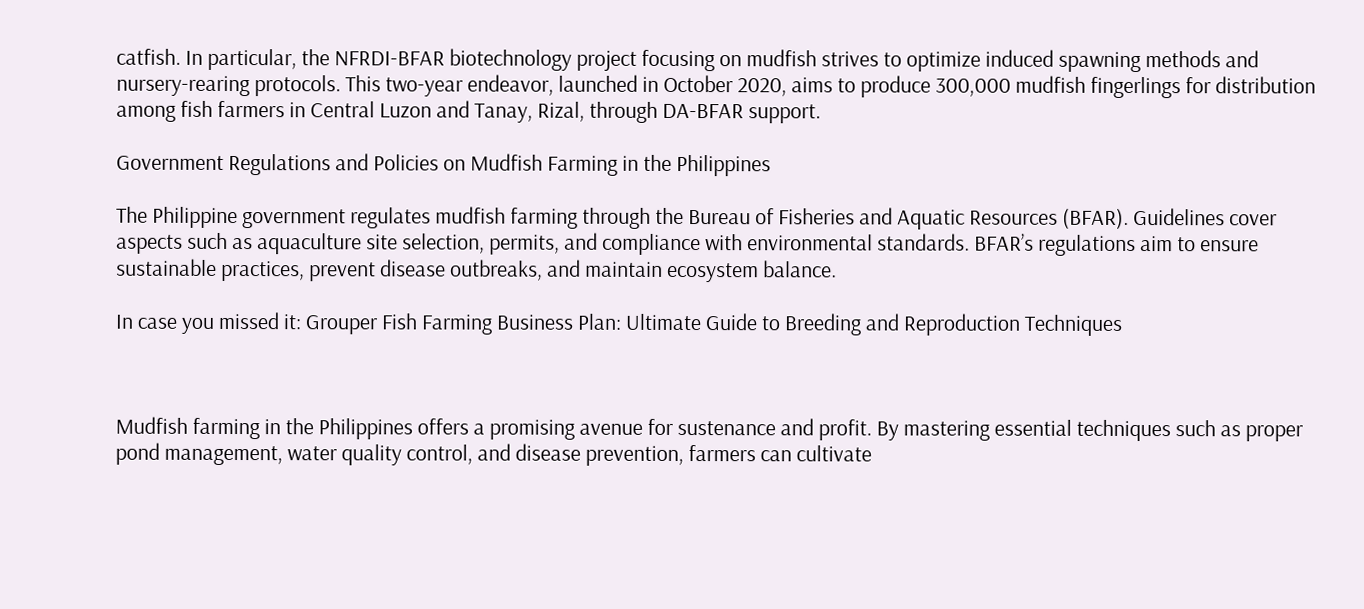catfish. In particular, the NFRDI-BFAR biotechnology project focusing on mudfish strives to optimize induced spawning methods and nursery-rearing protocols. This two-year endeavor, launched in October 2020, aims to produce 300,000 mudfish fingerlings for distribution among fish farmers in Central Luzon and Tanay, Rizal, through DA-BFAR support.

Government Regulations and Policies on Mudfish Farming in the Philippines

The Philippine government regulates mudfish farming through the Bureau of Fisheries and Aquatic Resources (BFAR). Guidelines cover aspects such as aquaculture site selection, permits, and compliance with environmental standards. BFAR’s regulations aim to ensure sustainable practices, prevent disease outbreaks, and maintain ecosystem balance.

In case you missed it: Grouper Fish Farming Business Plan: Ultimate Guide to Breeding and Reproduction Techniques



Mudfish farming in the Philippines offers a promising avenue for sustenance and profit. By mastering essential techniques such as proper pond management, water quality control, and disease prevention, farmers can cultivate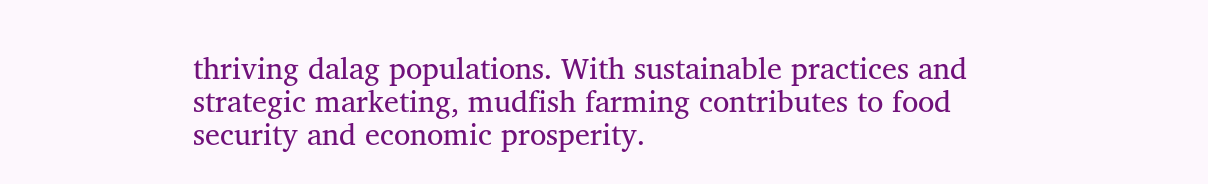thriving dalag populations. With sustainable practices and strategic marketing, mudfish farming contributes to food security and economic prosperity.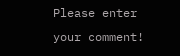Please enter your comment!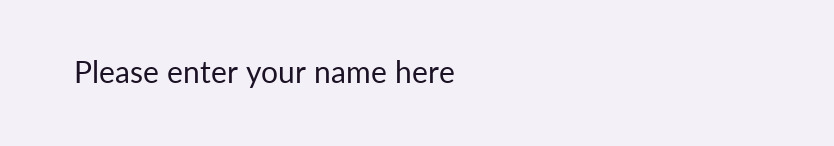Please enter your name here